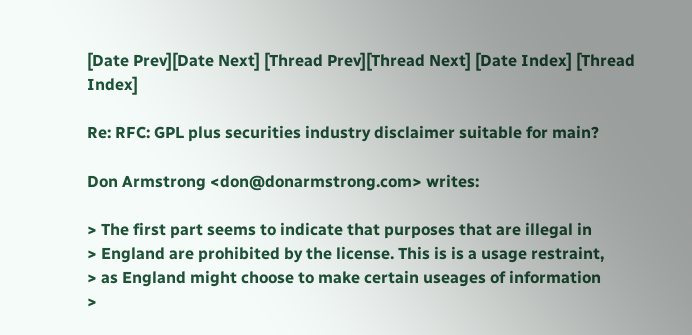[Date Prev][Date Next] [Thread Prev][Thread Next] [Date Index] [Thread Index]

Re: RFC: GPL plus securities industry disclaimer suitable for main?

Don Armstrong <don@donarmstrong.com> writes:

> The first part seems to indicate that purposes that are illegal in
> England are prohibited by the license. This is is a usage restraint,
> as England might choose to make certain useages of information
>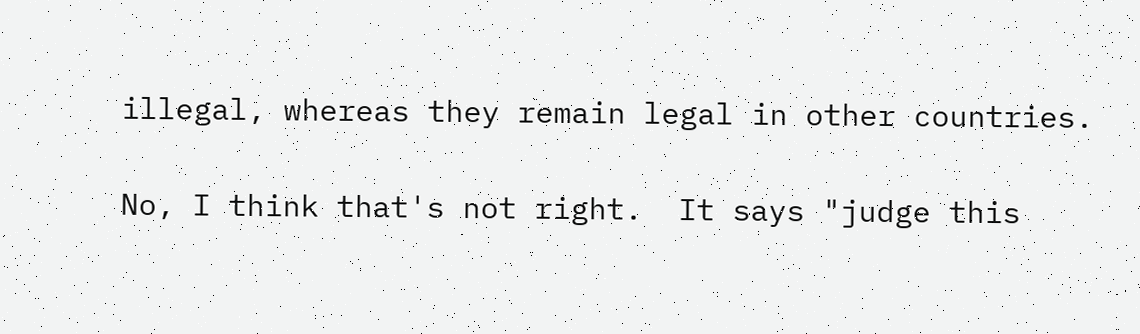illegal, whereas they remain legal in other countries.

No, I think that's not right.  It says "judge this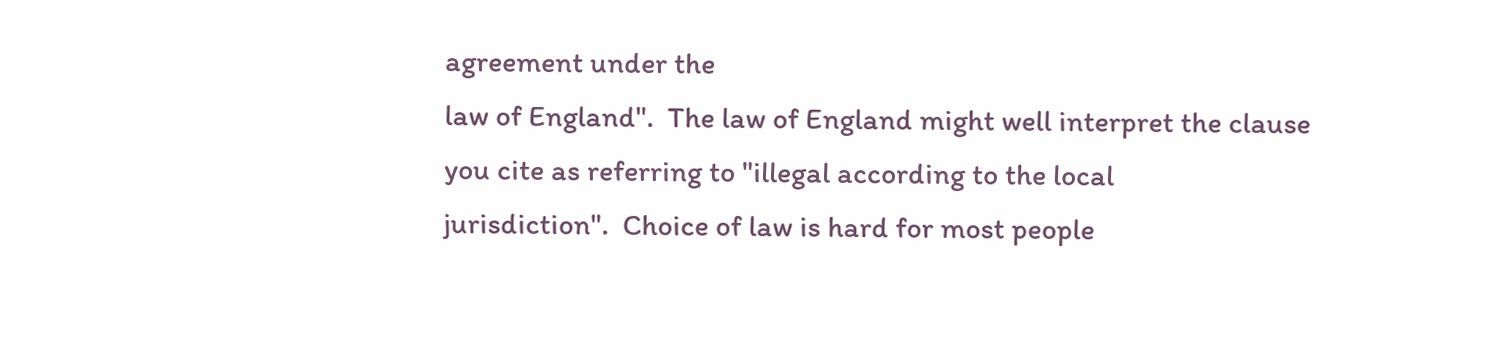agreement under the
law of England".  The law of England might well interpret the clause
you cite as referring to "illegal according to the local
jurisdiction".  Choice of law is hard for most people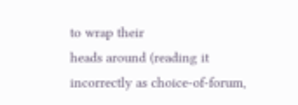to wrap their
heads around (reading it incorrectly as choice-of-forum,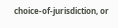choice-of-jurisdiction, or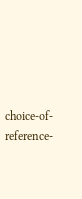choice-of-reference-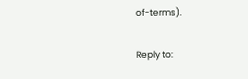of-terms).

Reply to: